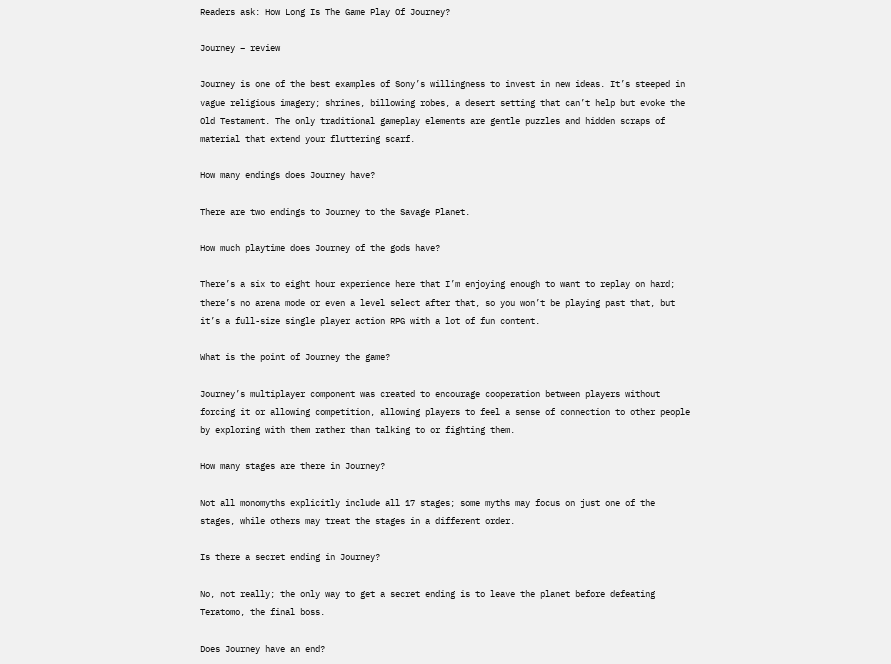Readers ask: How Long Is The Game Play Of Journey?

Journey – review

Journey is one of the best examples of Sony’s willingness to invest in new ideas. It’s steeped in vague religious imagery; shrines, billowing robes, a desert setting that can’t help but evoke the Old Testament. The only traditional gameplay elements are gentle puzzles and hidden scraps of material that extend your fluttering scarf.

How many endings does Journey have?

There are two endings to Journey to the Savage Planet.

How much playtime does Journey of the gods have?

There’s a six to eight hour experience here that I’m enjoying enough to want to replay on hard; there’s no arena mode or even a level select after that, so you won’t be playing past that, but it’s a full-size single player action RPG with a lot of fun content.

What is the point of Journey the game?

Journey’s multiplayer component was created to encourage cooperation between players without forcing it or allowing competition, allowing players to feel a sense of connection to other people by exploring with them rather than talking to or fighting them.

How many stages are there in Journey?

Not all monomyths explicitly include all 17 stages; some myths may focus on just one of the stages, while others may treat the stages in a different order.

Is there a secret ending in Journey?

No, not really; the only way to get a secret ending is to leave the planet before defeating Teratomo, the final boss.

Does Journey have an end?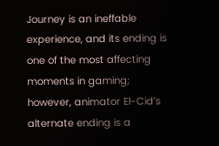Journey is an ineffable experience, and its ending is one of the most affecting moments in gaming; however, animator El-Cid’s alternate ending is a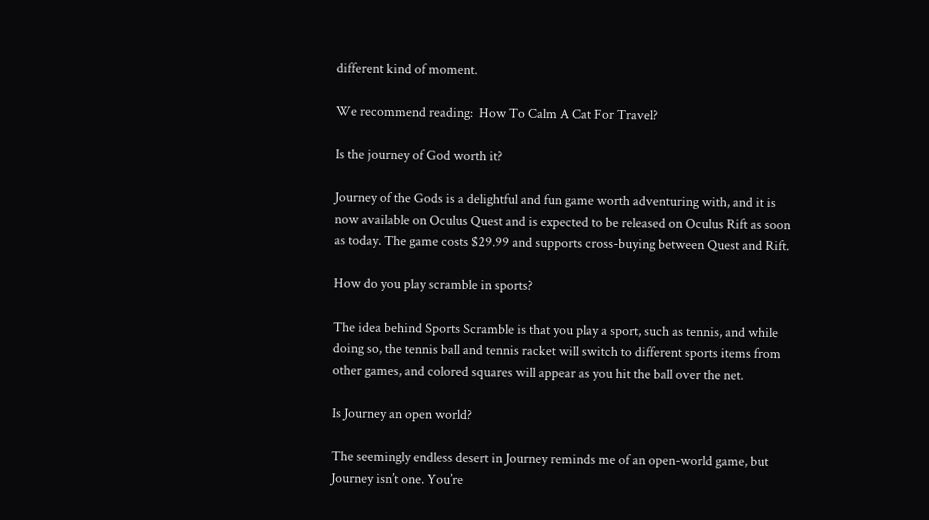different kind of moment.

We recommend reading:  How To Calm A Cat For Travel?

Is the journey of God worth it?

Journey of the Gods is a delightful and fun game worth adventuring with, and it is now available on Oculus Quest and is expected to be released on Oculus Rift as soon as today. The game costs $29.99 and supports cross-buying between Quest and Rift.

How do you play scramble in sports?

The idea behind Sports Scramble is that you play a sport, such as tennis, and while doing so, the tennis ball and tennis racket will switch to different sports items from other games, and colored squares will appear as you hit the ball over the net.

Is Journey an open world?

The seemingly endless desert in Journey reminds me of an open-world game, but Journey isn’t one. You’re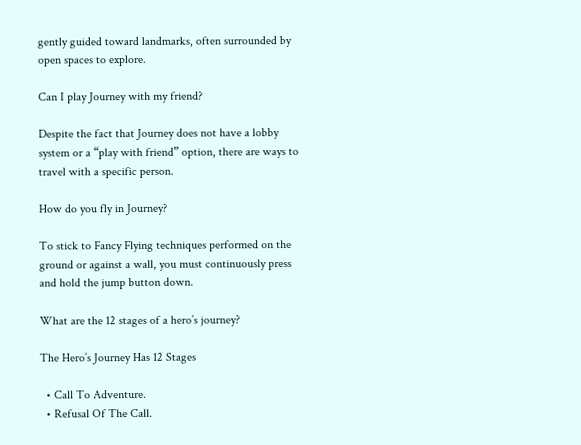gently guided toward landmarks, often surrounded by open spaces to explore.

Can I play Journey with my friend?

Despite the fact that Journey does not have a lobby system or a “play with friend” option, there are ways to travel with a specific person.

How do you fly in Journey?

To stick to Fancy Flying techniques performed on the ground or against a wall, you must continuously press and hold the jump button down.

What are the 12 stages of a hero’s journey?

The Hero’s Journey Has 12 Stages

  • Call To Adventure.
  • Refusal Of The Call.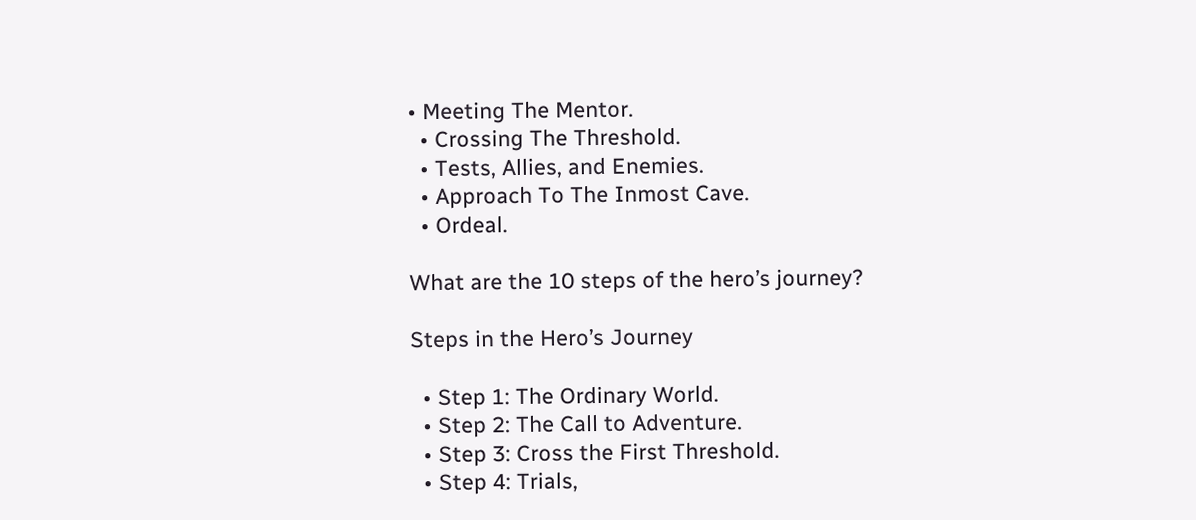• Meeting The Mentor.
  • Crossing The Threshold.
  • Tests, Allies, and Enemies.
  • Approach To The Inmost Cave.
  • Ordeal.

What are the 10 steps of the hero’s journey?

Steps in the Hero’s Journey

  • Step 1: The Ordinary World.
  • Step 2: The Call to Adventure.
  • Step 3: Cross the First Threshold.
  • Step 4: Trials,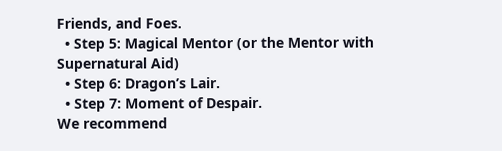Friends, and Foes.
  • Step 5: Magical Mentor (or the Mentor with Supernatural Aid)
  • Step 6: Dragon’s Lair.
  • Step 7: Moment of Despair.
We recommend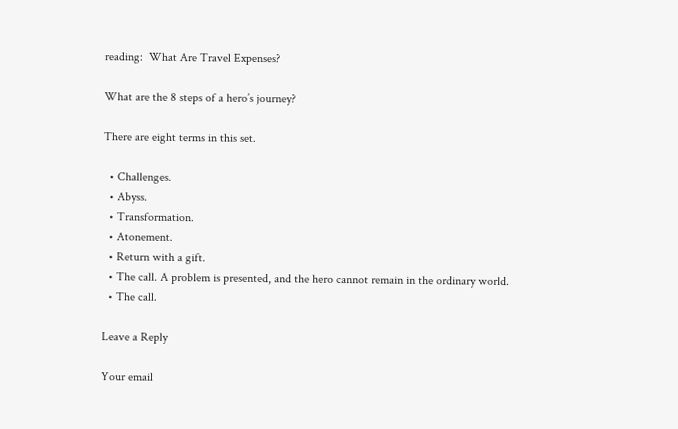reading:  What Are Travel Expenses?

What are the 8 steps of a hero’s journey?

There are eight terms in this set.

  • Challenges.
  • Abyss.
  • Transformation.
  • Atonement.
  • Return with a gift.
  • The call. A problem is presented, and the hero cannot remain in the ordinary world.
  • The call.

Leave a Reply

Your email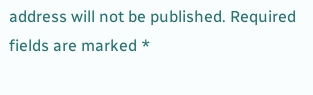address will not be published. Required fields are marked *